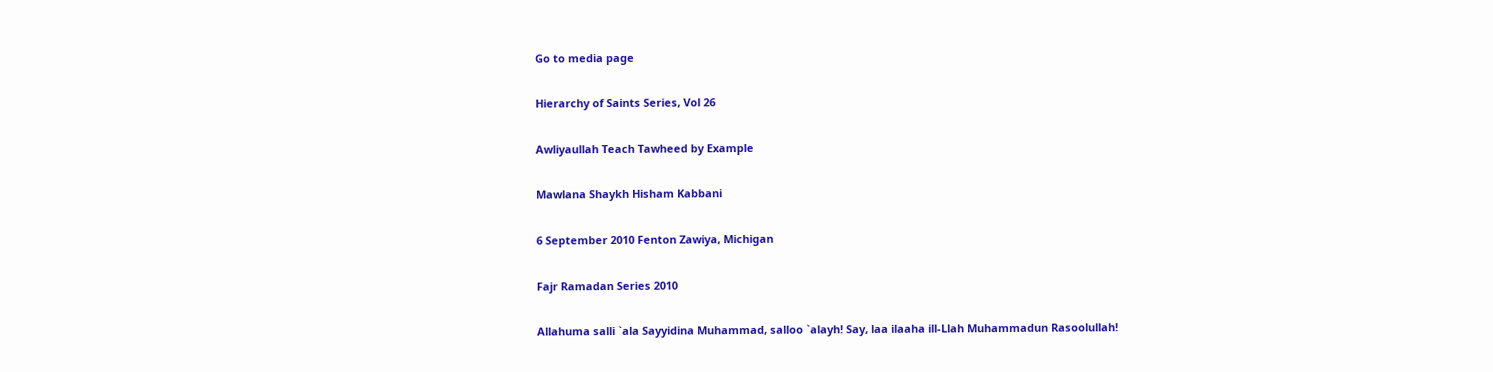Go to media page

Hierarchy of Saints Series, Vol 26

Awliyaullah Teach Tawheed by Example

Mawlana Shaykh Hisham Kabbani

6 September 2010 Fenton Zawiya, Michigan

Fajr Ramadan Series 2010

Allahuma salli `ala Sayyidina Muhammad, salloo `alayh! Say, laa ilaaha ill-Llah Muhammadun Rasoolullah!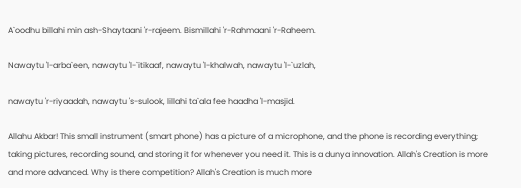A`oodhu billahi min ash-Shaytaani 'r-rajeem. Bismillahi 'r-Rahmaani 'r-Raheem.

Nawaytu 'l-arba`een, nawaytu 'l-`itikaaf, nawaytu 'l-khalwah, nawaytu 'l-`uzlah,

nawaytu 'r-riyaadah, nawaytu 's-sulook, lillahi ta`ala fee haadha 'l-masjid.

Allahu Akbar! This small instrument (smart phone) has a picture of a microphone, and the phone is recording everything; taking pictures, recording sound, and storing it for whenever you need it. This is a dunya innovation. Allah's Creation is more and more advanced. Why is there competition? Allah's Creation is much more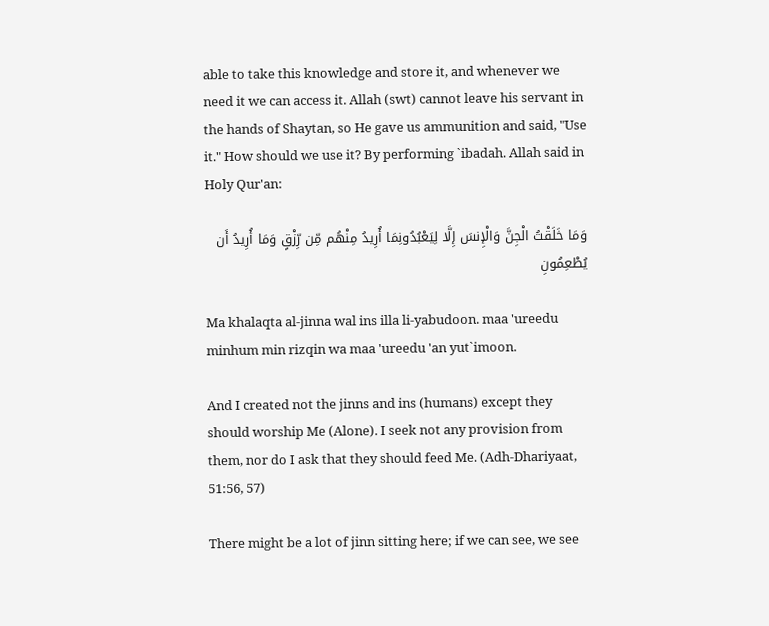able to take this knowledge and store it, and whenever we need it we can access it. Allah (swt) cannot leave his servant in the hands of Shaytan, so He gave us ammunition and said, "Use it." How should we use it? By performing `ibadah. Allah said in Holy Qur'an:

وَمَا خَلَقْتُ الْجِنَّ وَالْإِنسَ إِلَّا لِيَعْبُدُونِمَا أُرِيدُ مِنْهُم مِّن رِّزْقٍ وَمَا أُرِيدُ أَن يُطْعِمُونِ

Ma khalaqta al-jinna wal ins illa li-yabudoon. maa 'ureedu minhum min rizqin wa maa 'ureedu 'an yut`imoon.

And I created not the jinns and ins (humans) except they should worship Me (Alone). I seek not any provision from them, nor do I ask that they should feed Me. (Adh-Dhariyaat, 51:56, 57)

There might be a lot of jinn sitting here; if we can see, we see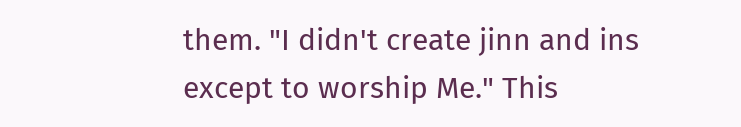them. "I didn't create jinn and ins except to worship Me." This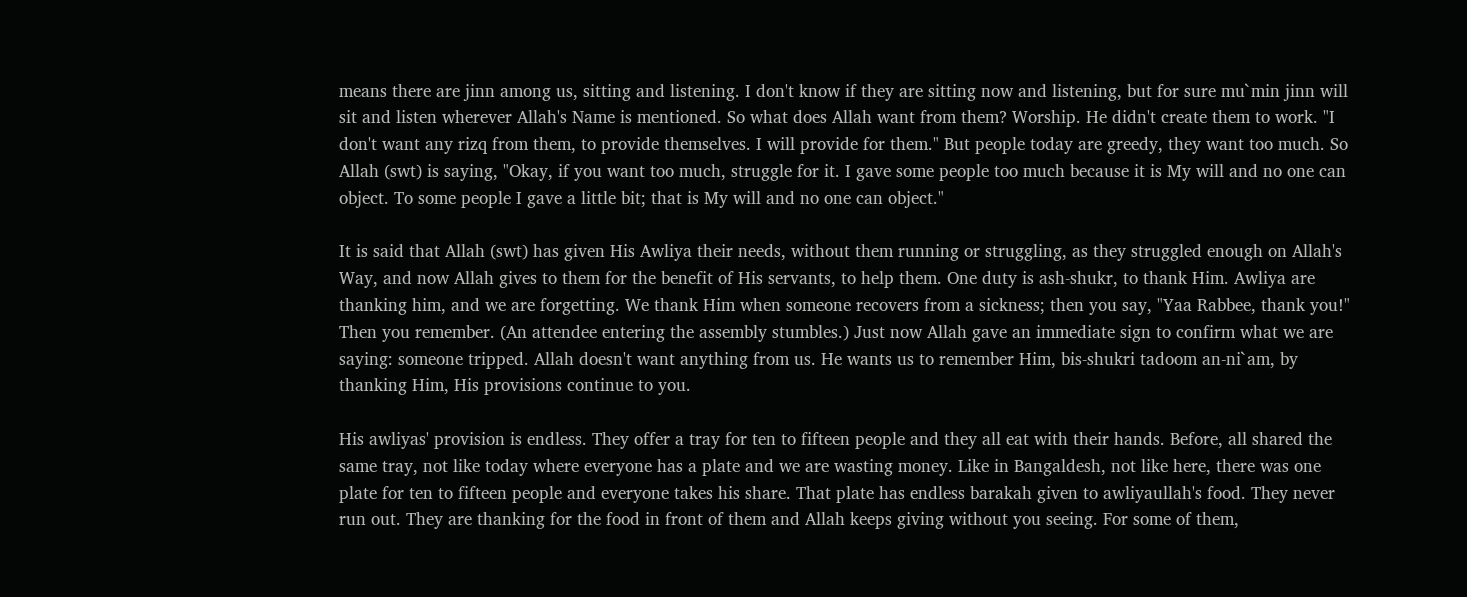means there are jinn among us, sitting and listening. I don't know if they are sitting now and listening, but for sure mu`min jinn will sit and listen wherever Allah's Name is mentioned. So what does Allah want from them? Worship. He didn't create them to work. "I don't want any rizq from them, to provide themselves. I will provide for them." But people today are greedy, they want too much. So Allah (swt) is saying, "Okay, if you want too much, struggle for it. I gave some people too much because it is My will and no one can object. To some people I gave a little bit; that is My will and no one can object."

It is said that Allah (swt) has given His Awliya their needs, without them running or struggling, as they struggled enough on Allah's Way, and now Allah gives to them for the benefit of His servants, to help them. One duty is ash-shukr, to thank Him. Awliya are thanking him, and we are forgetting. We thank Him when someone recovers from a sickness; then you say, "Yaa Rabbee, thank you!" Then you remember. (An attendee entering the assembly stumbles.) Just now Allah gave an immediate sign to confirm what we are saying: someone tripped. Allah doesn't want anything from us. He wants us to remember Him, bis-shukri tadoom an-ni`am, by thanking Him, His provisions continue to you.

His awliyas' provision is endless. They offer a tray for ten to fifteen people and they all eat with their hands. Before, all shared the same tray, not like today where everyone has a plate and we are wasting money. Like in Bangaldesh, not like here, there was one plate for ten to fifteen people and everyone takes his share. That plate has endless barakah given to awliyaullah's food. They never run out. They are thanking for the food in front of them and Allah keeps giving without you seeing. For some of them,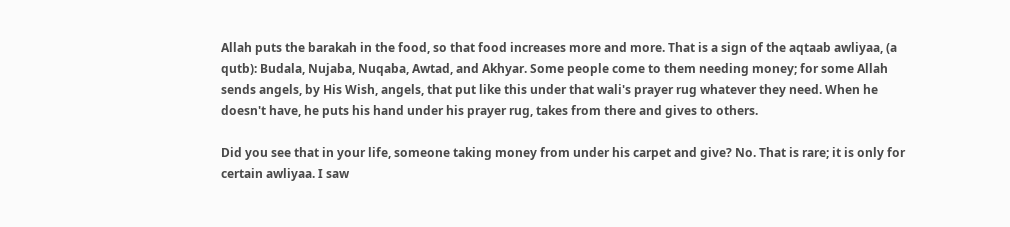Allah puts the barakah in the food, so that food increases more and more. That is a sign of the aqtaab awliyaa, (a qutb): Budala, Nujaba, Nuqaba, Awtad, and Akhyar. Some people come to them needing money; for some Allah sends angels, by His Wish, angels, that put like this under that wali's prayer rug whatever they need. When he doesn't have, he puts his hand under his prayer rug, takes from there and gives to others.

Did you see that in your life, someone taking money from under his carpet and give? No. That is rare; it is only for certain awliyaa. I saw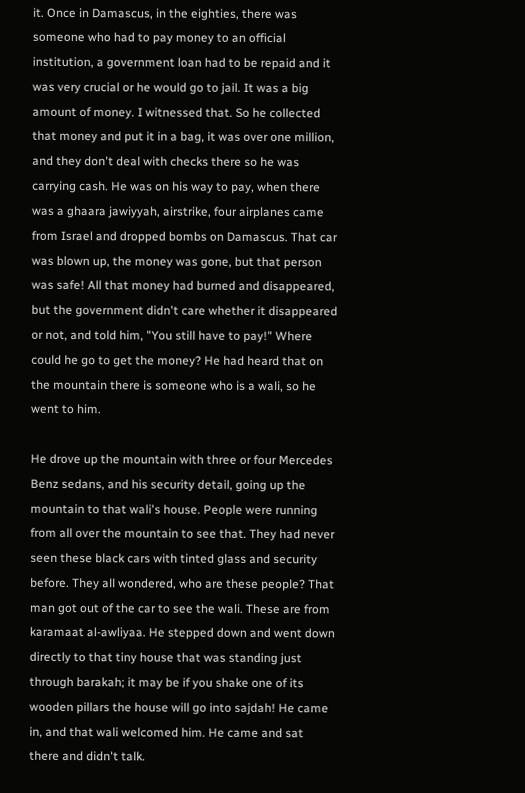it. Once in Damascus, in the eighties, there was someone who had to pay money to an official institution, a government loan had to be repaid and it was very crucial or he would go to jail. It was a big amount of money. I witnessed that. So he collected that money and put it in a bag, it was over one million, and they don't deal with checks there so he was carrying cash. He was on his way to pay, when there was a ghaara jawiyyah, airstrike, four airplanes came from Israel and dropped bombs on Damascus. That car was blown up, the money was gone, but that person was safe! All that money had burned and disappeared, but the government didn't care whether it disappeared or not, and told him, "You still have to pay!" Where could he go to get the money? He had heard that on the mountain there is someone who is a wali, so he went to him.

He drove up the mountain with three or four Mercedes Benz sedans, and his security detail, going up the mountain to that wali's house. People were running from all over the mountain to see that. They had never seen these black cars with tinted glass and security before. They all wondered, who are these people? That man got out of the car to see the wali. These are from karamaat al-awliyaa. He stepped down and went down directly to that tiny house that was standing just through barakah; it may be if you shake one of its wooden pillars the house will go into sajdah! He came in, and that wali welcomed him. He came and sat there and didn't talk.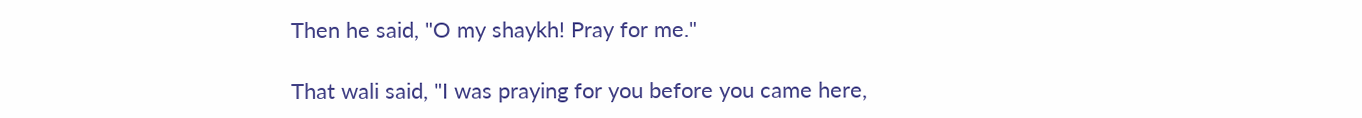Then he said, "O my shaykh! Pray for me."

That wali said, "I was praying for you before you came here,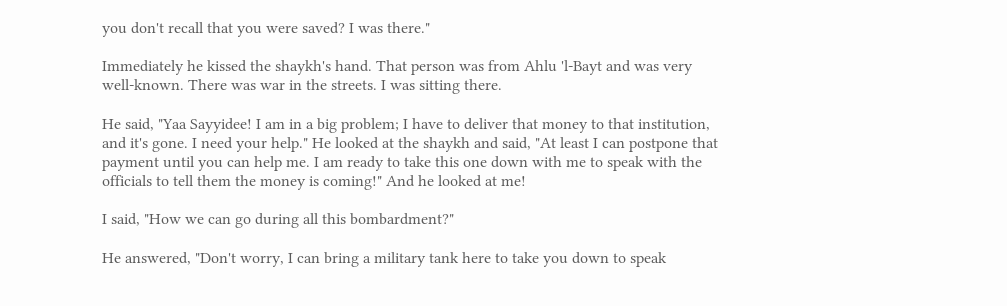you don't recall that you were saved? I was there."

Immediately he kissed the shaykh's hand. That person was from Ahlu 'l-Bayt and was very well-known. There was war in the streets. I was sitting there.

He said, "Yaa Sayyidee! I am in a big problem; I have to deliver that money to that institution, and it's gone. I need your help." He looked at the shaykh and said, "At least I can postpone that payment until you can help me. I am ready to take this one down with me to speak with the officials to tell them the money is coming!" And he looked at me!

I said, "How we can go during all this bombardment?"

He answered, "Don't worry, I can bring a military tank here to take you down to speak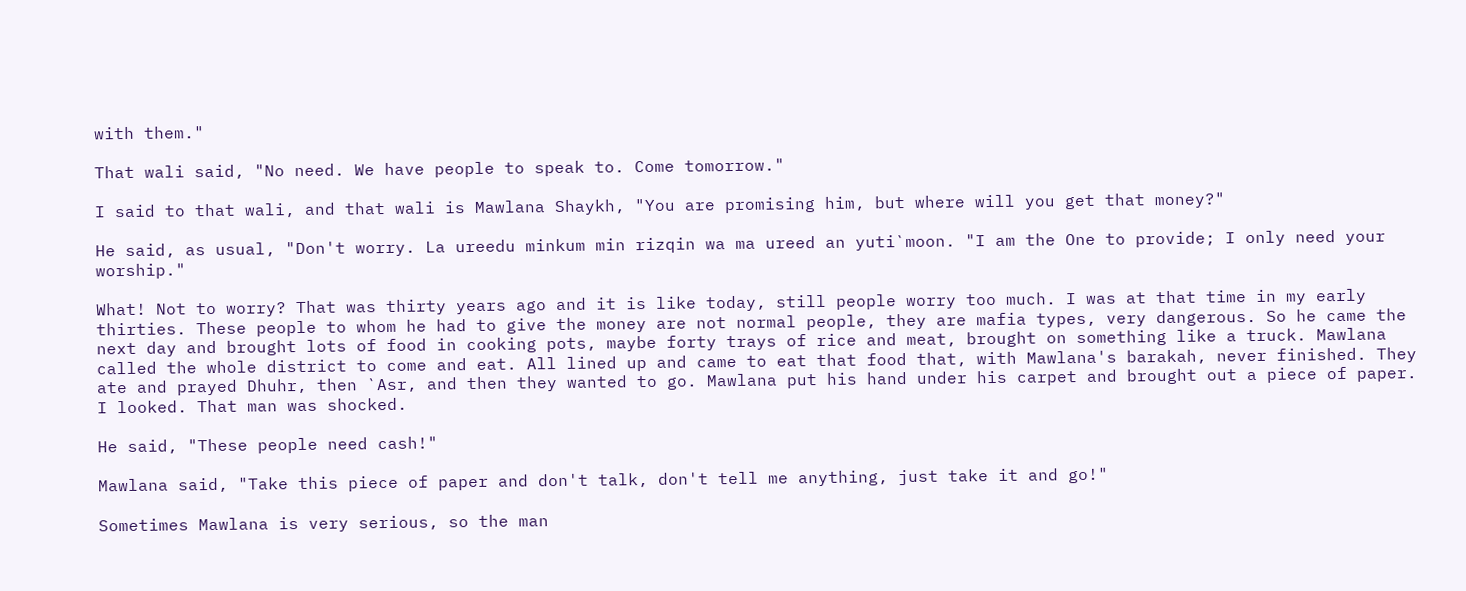with them."

That wali said, "No need. We have people to speak to. Come tomorrow."

I said to that wali, and that wali is Mawlana Shaykh, "You are promising him, but where will you get that money?"

He said, as usual, "Don't worry. La ureedu minkum min rizqin wa ma ureed an yuti`moon. "I am the One to provide; I only need your worship."

What! Not to worry? That was thirty years ago and it is like today, still people worry too much. I was at that time in my early thirties. These people to whom he had to give the money are not normal people, they are mafia types, very dangerous. So he came the next day and brought lots of food in cooking pots, maybe forty trays of rice and meat, brought on something like a truck. Mawlana called the whole district to come and eat. All lined up and came to eat that food that, with Mawlana's barakah, never finished. They ate and prayed Dhuhr, then `Asr, and then they wanted to go. Mawlana put his hand under his carpet and brought out a piece of paper. I looked. That man was shocked.

He said, "These people need cash!"

Mawlana said, "Take this piece of paper and don't talk, don't tell me anything, just take it and go!"

Sometimes Mawlana is very serious, so the man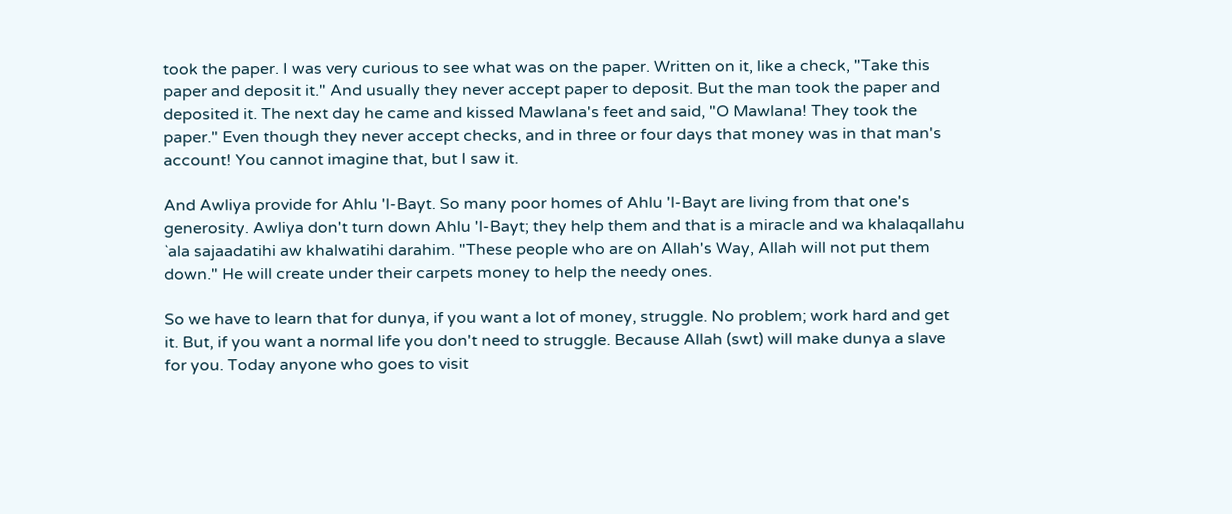took the paper. I was very curious to see what was on the paper. Written on it, like a check, "Take this paper and deposit it." And usually they never accept paper to deposit. But the man took the paper and deposited it. The next day he came and kissed Mawlana's feet and said, "O Mawlana! They took the paper." Even though they never accept checks, and in three or four days that money was in that man's account! You cannot imagine that, but I saw it.

And Awliya provide for Ahlu 'l-Bayt. So many poor homes of Ahlu 'l-Bayt are living from that one's generosity. Awliya don't turn down Ahlu 'l-Bayt; they help them and that is a miracle and wa khalaqallahu `ala sajaadatihi aw khalwatihi darahim. "These people who are on Allah's Way, Allah will not put them down." He will create under their carpets money to help the needy ones.

So we have to learn that for dunya, if you want a lot of money, struggle. No problem; work hard and get it. But, if you want a normal life you don't need to struggle. Because Allah (swt) will make dunya a slave for you. Today anyone who goes to visit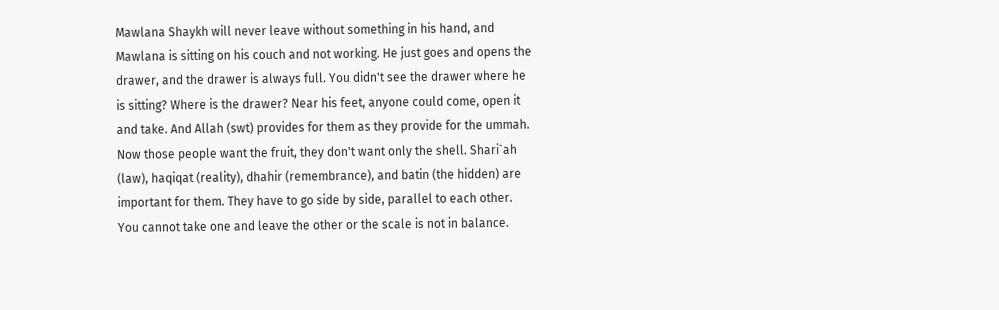Mawlana Shaykh will never leave without something in his hand, and Mawlana is sitting on his couch and not working. He just goes and opens the drawer, and the drawer is always full. You didn't see the drawer where he is sitting? Where is the drawer? Near his feet, anyone could come, open it and take. And Allah (swt) provides for them as they provide for the ummah. Now those people want the fruit, they don't want only the shell. Shari`ah (law), haqiqat (reality), dhahir (remembrance), and batin (the hidden) are important for them. They have to go side by side, parallel to each other. You cannot take one and leave the other or the scale is not in balance.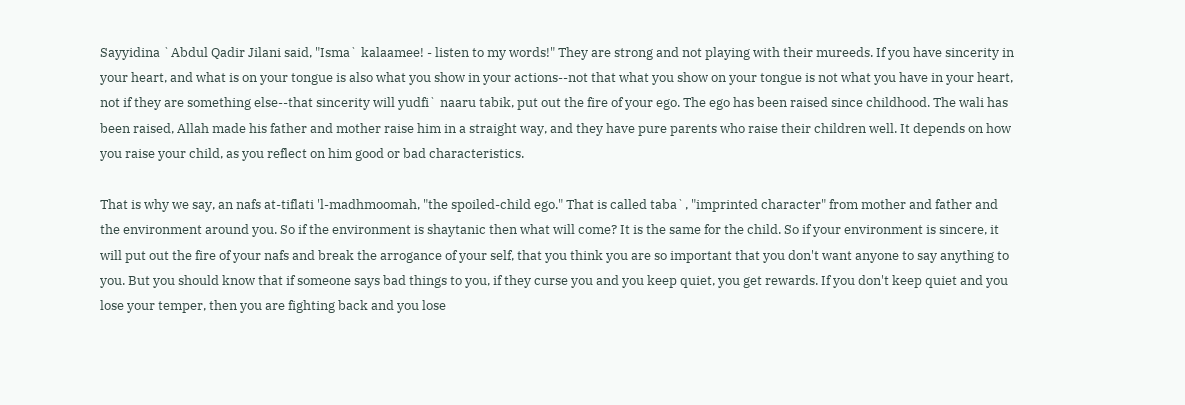Sayyidina `Abdul Qadir Jilani said, "Isma` kalaamee! - listen to my words!" They are strong and not playing with their mureeds. If you have sincerity in your heart, and what is on your tongue is also what you show in your actions--not that what you show on your tongue is not what you have in your heart, not if they are something else--that sincerity will yudfi` naaru tabik, put out the fire of your ego. The ego has been raised since childhood. The wali has been raised, Allah made his father and mother raise him in a straight way, and they have pure parents who raise their children well. It depends on how you raise your child, as you reflect on him good or bad characteristics.

That is why we say, an nafs at-tiflati 'l-madhmoomah, "the spoiled-child ego." That is called taba`, "imprinted character" from mother and father and the environment around you. So if the environment is shaytanic then what will come? It is the same for the child. So if your environment is sincere, it will put out the fire of your nafs and break the arrogance of your self, that you think you are so important that you don't want anyone to say anything to you. But you should know that if someone says bad things to you, if they curse you and you keep quiet, you get rewards. If you don't keep quiet and you lose your temper, then you are fighting back and you lose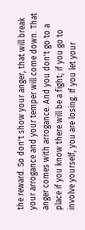the reward. So don't show your anger, that will break your arrogance and your temper will come down. That anger comes with arrogance. And you don't go to a place if you know there will be a fight; if you go to involve yourself, you are losing. If you let your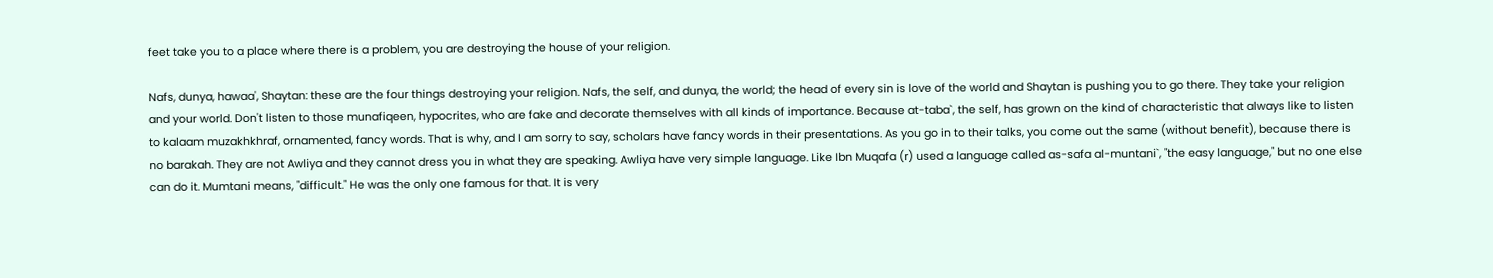feet take you to a place where there is a problem, you are destroying the house of your religion.

Nafs, dunya, hawaa', Shaytan: these are the four things destroying your religion. Nafs, the self, and dunya, the world; the head of every sin is love of the world and Shaytan is pushing you to go there. They take your religion and your world. Don't listen to those munafiqeen, hypocrites, who are fake and decorate themselves with all kinds of importance. Because at-taba`, the self, has grown on the kind of characteristic that always like to listen to kalaam muzakhkhraf, ornamented, fancy words. That is why, and I am sorry to say, scholars have fancy words in their presentations. As you go in to their talks, you come out the same (without benefit), because there is no barakah. They are not Awliya and they cannot dress you in what they are speaking. Awliya have very simple language. Like Ibn Muqafa (r) used a language called as-safa al-muntani`, "the easy language," but no one else can do it. Mumtani means, "difficult." He was the only one famous for that. It is very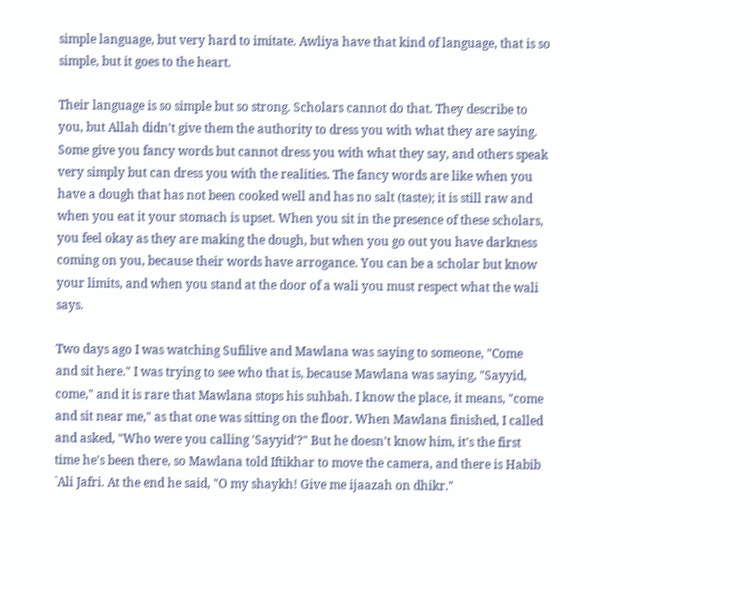simple language, but very hard to imitate. Awliya have that kind of language, that is so simple, but it goes to the heart.

Their language is so simple but so strong. Scholars cannot do that. They describe to you, but Allah didn't give them the authority to dress you with what they are saying. Some give you fancy words but cannot dress you with what they say, and others speak very simply but can dress you with the realities. The fancy words are like when you have a dough that has not been cooked well and has no salt (taste); it is still raw and when you eat it your stomach is upset. When you sit in the presence of these scholars, you feel okay as they are making the dough, but when you go out you have darkness coming on you, because their words have arrogance. You can be a scholar but know your limits, and when you stand at the door of a wali you must respect what the wali says.

Two days ago I was watching Sufilive and Mawlana was saying to someone, "Come and sit here." I was trying to see who that is, because Mawlana was saying, "Sayyid, come," and it is rare that Mawlana stops his suhbah. I know the place, it means, "come and sit near me," as that one was sitting on the floor. When Mawlana finished, I called and asked, "Who were you calling 'Sayyid'?" But he doesn't know him, it's the first time he's been there, so Mawlana told Iftikhar to move the camera, and there is Habib `Ali Jafri. At the end he said, "O my shaykh! Give me ijaazah on dhikr."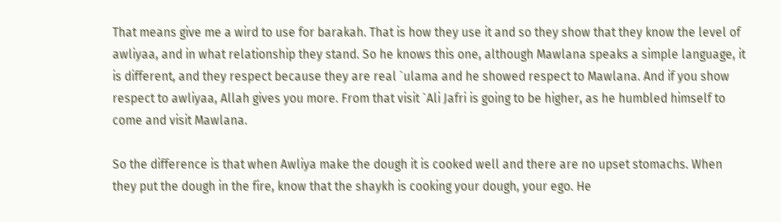That means give me a wird to use for barakah. That is how they use it and so they show that they know the level of awliyaa, and in what relationship they stand. So he knows this one, although Mawlana speaks a simple language, it is different, and they respect because they are real `ulama and he showed respect to Mawlana. And if you show respect to awliyaa, Allah gives you more. From that visit `Ali Jafri is going to be higher, as he humbled himself to come and visit Mawlana.

So the difference is that when Awliya make the dough it is cooked well and there are no upset stomachs. When they put the dough in the fire, know that the shaykh is cooking your dough, your ego. He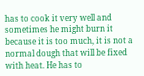has to cook it very well and sometimes he might burn it because it is too much, it is not a normal dough that will be fixed with heat. He has to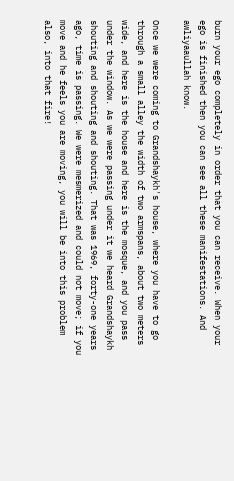burn your ego completely in order that you can receive. When your ego is finished then you can see all these manifestations. And awliyaaullah know.

Once we were coming to Grandshaykh's house, where you have to go through a small alley the width of two armspans, about two meters wide, and here is the house and here is the mosque, and you pass under the window. As we were passing under it we heard Grandshaykh shouting and shouting and shouting. That was 1969, forty-one years ago, time is passing. We were mesmerized and could not move; if you move and he feels you are moving, you will be into this problem also, into that fire!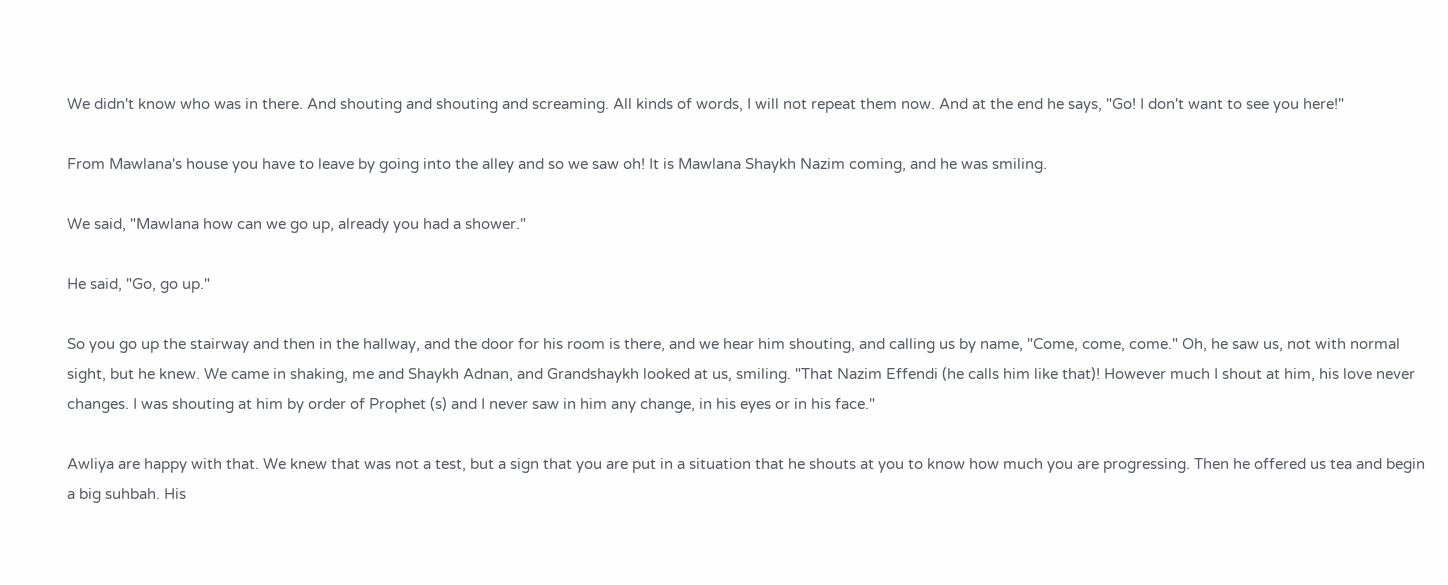We didn't know who was in there. And shouting and shouting and screaming. All kinds of words, I will not repeat them now. And at the end he says, "Go! I don't want to see you here!"

From Mawlana's house you have to leave by going into the alley and so we saw oh! It is Mawlana Shaykh Nazim coming, and he was smiling.

We said, "Mawlana how can we go up, already you had a shower."

He said, "Go, go up."

So you go up the stairway and then in the hallway, and the door for his room is there, and we hear him shouting, and calling us by name, "Come, come, come." Oh, he saw us, not with normal sight, but he knew. We came in shaking, me and Shaykh Adnan, and Grandshaykh looked at us, smiling. "That Nazim Effendi (he calls him like that)! However much I shout at him, his love never changes. I was shouting at him by order of Prophet (s) and I never saw in him any change, in his eyes or in his face."

Awliya are happy with that. We knew that was not a test, but a sign that you are put in a situation that he shouts at you to know how much you are progressing. Then he offered us tea and begin a big suhbah. His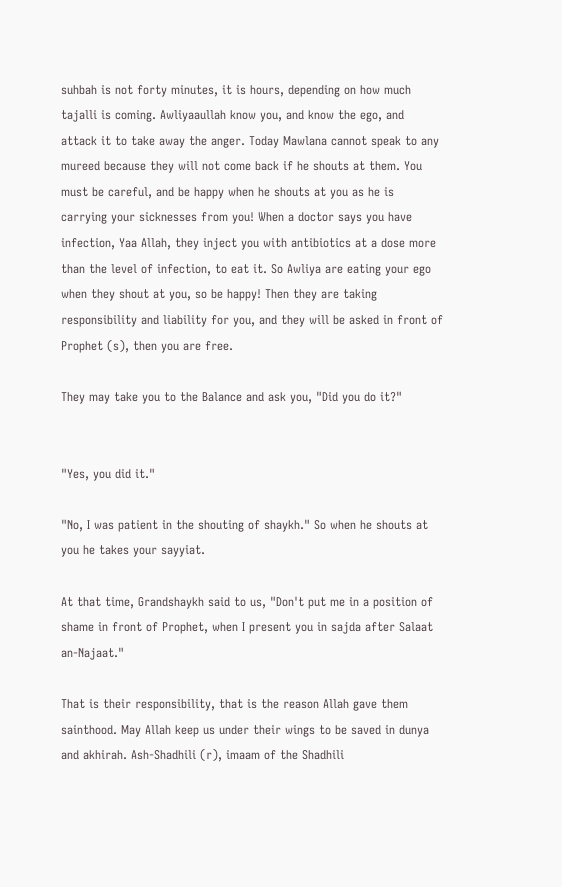suhbah is not forty minutes, it is hours, depending on how much tajalli is coming. Awliyaaullah know you, and know the ego, and attack it to take away the anger. Today Mawlana cannot speak to any mureed because they will not come back if he shouts at them. You must be careful, and be happy when he shouts at you as he is carrying your sicknesses from you! When a doctor says you have infection, Yaa Allah, they inject you with antibiotics at a dose more than the level of infection, to eat it. So Awliya are eating your ego when they shout at you, so be happy! Then they are taking responsibility and liability for you, and they will be asked in front of Prophet (s), then you are free.

They may take you to the Balance and ask you, "Did you do it?"


"Yes, you did it."

"No, I was patient in the shouting of shaykh." So when he shouts at you he takes your sayyiat.

At that time, Grandshaykh said to us, "Don't put me in a position of shame in front of Prophet, when I present you in sajda after Salaat an-Najaat."

That is their responsibility, that is the reason Allah gave them sainthood. May Allah keep us under their wings to be saved in dunya and akhirah. Ash-Shadhili (r), imaam of the Shadhili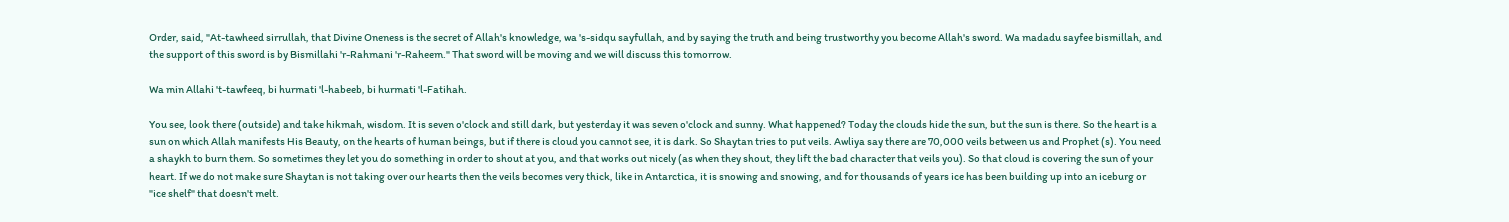Order, said, "At-tawheed sirrullah, that Divine Oneness is the secret of Allah's knowledge, wa 's-sidqu sayfullah, and by saying the truth and being trustworthy you become Allah's sword. Wa madadu sayfee bismillah, and the support of this sword is by Bismillahi 'r-Rahmani 'r-Raheem." That sword will be moving and we will discuss this tomorrow.

Wa min Allahi 't-tawfeeq, bi hurmati 'l-habeeb, bi hurmati 'l-Fatihah.

You see, look there (outside) and take hikmah, wisdom. It is seven o'clock and still dark, but yesterday it was seven o'clock and sunny. What happened? Today the clouds hide the sun, but the sun is there. So the heart is a sun on which Allah manifests His Beauty, on the hearts of human beings, but if there is cloud you cannot see, it is dark. So Shaytan tries to put veils. Awliya say there are 70,000 veils between us and Prophet (s). You need a shaykh to burn them. So sometimes they let you do something in order to shout at you, and that works out nicely (as when they shout, they lift the bad character that veils you). So that cloud is covering the sun of your heart. If we do not make sure Shaytan is not taking over our hearts then the veils becomes very thick, like in Antarctica, it is snowing and snowing, and for thousands of years ice has been building up into an iceburg or "ice shelf" that doesn't melt.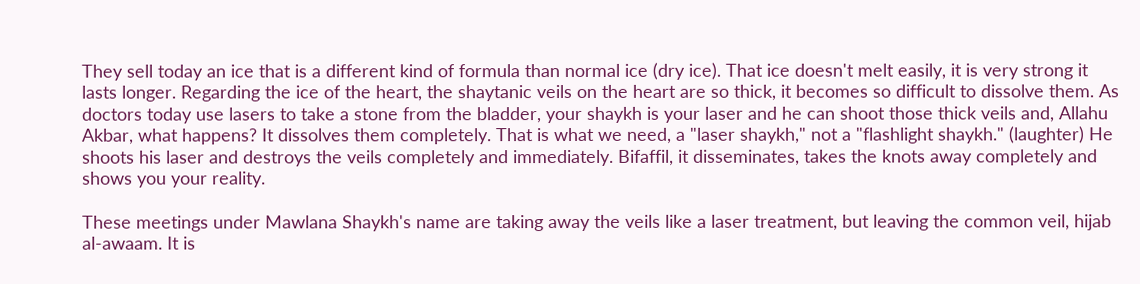They sell today an ice that is a different kind of formula than normal ice (dry ice). That ice doesn't melt easily, it is very strong it lasts longer. Regarding the ice of the heart, the shaytanic veils on the heart are so thick, it becomes so difficult to dissolve them. As doctors today use lasers to take a stone from the bladder, your shaykh is your laser and he can shoot those thick veils and, Allahu Akbar, what happens? It dissolves them completely. That is what we need, a "laser shaykh," not a "flashlight shaykh." (laughter) He shoots his laser and destroys the veils completely and immediately. Bifaffil, it disseminates, takes the knots away completely and shows you your reality.

These meetings under Mawlana Shaykh's name are taking away the veils like a laser treatment, but leaving the common veil, hijab al-awaam. It is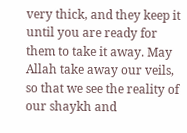very thick, and they keep it until you are ready for them to take it away. May Allah take away our veils, so that we see the reality of our shaykh and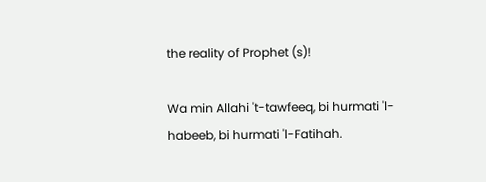the reality of Prophet (s)!

Wa min Allahi 't-tawfeeq, bi hurmati 'l-habeeb, bi hurmati 'l-Fatihah.